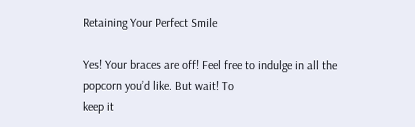Retaining Your Perfect Smile

Yes! Your braces are off! Feel free to indulge in all the popcorn you’d like. But wait! To
keep it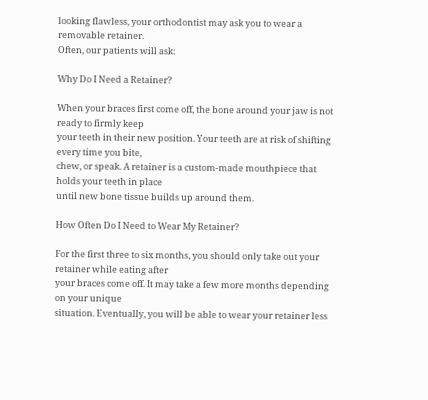looking flawless, your orthodontist may ask you to wear a removable retainer.
Often, our patients will ask:

Why Do I Need a Retainer?

When your braces first come off, the bone around your jaw is not ready to firmly keep
your teeth in their new position. Your teeth are at risk of shifting every time you bite,
chew, or speak. A retainer is a custom-made mouthpiece that holds your teeth in place
until new bone tissue builds up around them.

How Often Do I Need to Wear My Retainer?

For the first three to six months, you should only take out your retainer while eating after
your braces come off. It may take a few more months depending on your unique
situation. Eventually, you will be able to wear your retainer less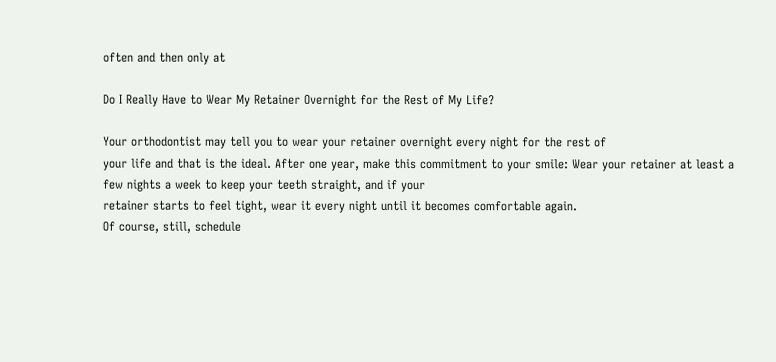often and then only at

Do I Really Have to Wear My Retainer Overnight for the Rest of My Life?

Your orthodontist may tell you to wear your retainer overnight every night for the rest of
your life and that is the ideal. After one year, make this commitment to your smile: Wear your retainer at least a few nights a week to keep your teeth straight, and if your
retainer starts to feel tight, wear it every night until it becomes comfortable again.
Of course, still, schedule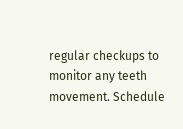regular checkups to monitor any teeth movement. Schedule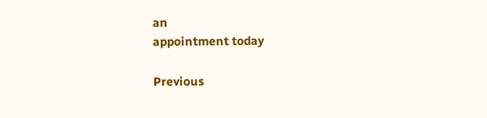an
appointment today

Previous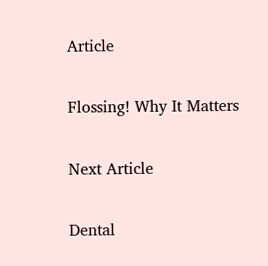Article

Flossing! Why It Matters

Next Article

Dental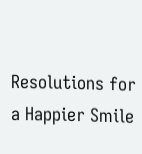Resolutions for a Happier Smile